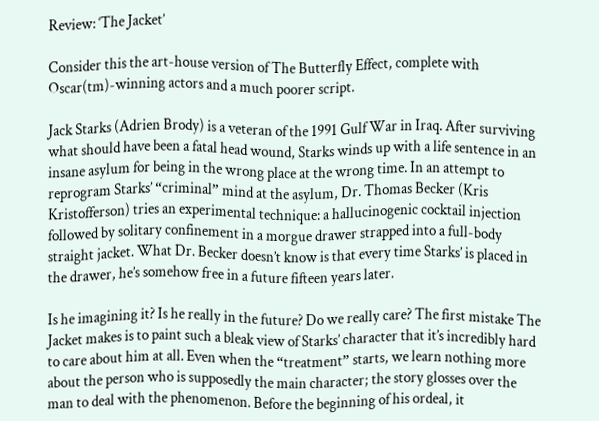Review: ‘The Jacket’

Consider this the art-house version of The Butterfly Effect, complete with Oscar(tm)-winning actors and a much poorer script.

Jack Starks (Adrien Brody) is a veteran of the 1991 Gulf War in Iraq. After surviving what should have been a fatal head wound, Starks winds up with a life sentence in an insane asylum for being in the wrong place at the wrong time. In an attempt to reprogram Starks’ “criminal” mind at the asylum, Dr. Thomas Becker (Kris Kristofferson) tries an experimental technique: a hallucinogenic cocktail injection followed by solitary confinement in a morgue drawer strapped into a full-body straight jacket. What Dr. Becker doesn’t know is that every time Starks’ is placed in the drawer, he’s somehow free in a future fifteen years later.

Is he imagining it? Is he really in the future? Do we really care? The first mistake The Jacket makes is to paint such a bleak view of Starks’ character that it’s incredibly hard to care about him at all. Even when the “treatment” starts, we learn nothing more about the person who is supposedly the main character; the story glosses over the man to deal with the phenomenon. Before the beginning of his ordeal, it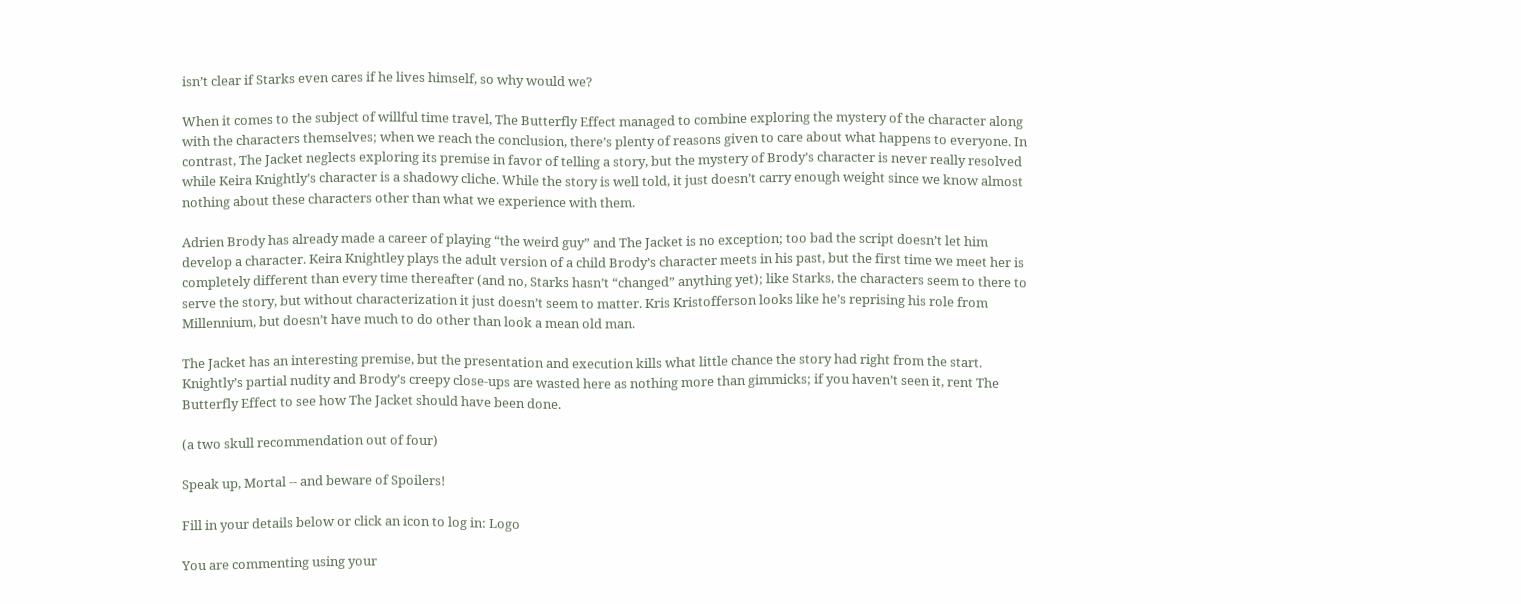isn’t clear if Starks even cares if he lives himself, so why would we?

When it comes to the subject of willful time travel, The Butterfly Effect managed to combine exploring the mystery of the character along with the characters themselves; when we reach the conclusion, there’s plenty of reasons given to care about what happens to everyone. In contrast, The Jacket neglects exploring its premise in favor of telling a story, but the mystery of Brody’s character is never really resolved while Keira Knightly’s character is a shadowy cliche. While the story is well told, it just doesn’t carry enough weight since we know almost nothing about these characters other than what we experience with them.

Adrien Brody has already made a career of playing “the weird guy” and The Jacket is no exception; too bad the script doesn’t let him develop a character. Keira Knightley plays the adult version of a child Brody’s character meets in his past, but the first time we meet her is completely different than every time thereafter (and no, Starks hasn’t “changed” anything yet); like Starks, the characters seem to there to serve the story, but without characterization it just doesn’t seem to matter. Kris Kristofferson looks like he’s reprising his role from Millennium, but doesn’t have much to do other than look a mean old man.

The Jacket has an interesting premise, but the presentation and execution kills what little chance the story had right from the start. Knightly’s partial nudity and Brody’s creepy close-ups are wasted here as nothing more than gimmicks; if you haven’t seen it, rent The Butterfly Effect to see how The Jacket should have been done.

(a two skull recommendation out of four)

Speak up, Mortal -- and beware of Spoilers!

Fill in your details below or click an icon to log in: Logo

You are commenting using your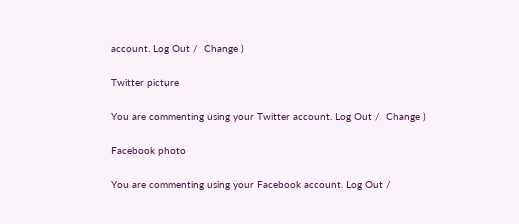account. Log Out /  Change )

Twitter picture

You are commenting using your Twitter account. Log Out /  Change )

Facebook photo

You are commenting using your Facebook account. Log Out /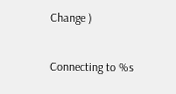Change )

Connecting to %s